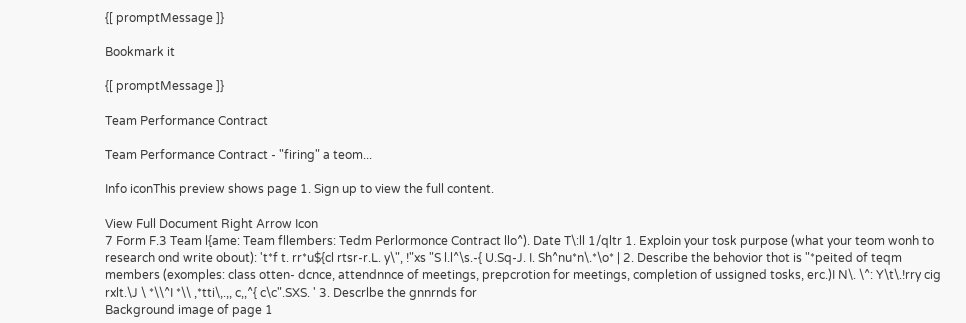{[ promptMessage ]}

Bookmark it

{[ promptMessage ]}

Team Performance Contract

Team Performance Contract - "firing" a teom...

Info iconThis preview shows page 1. Sign up to view the full content.

View Full Document Right Arrow Icon
7 Form F.3 Team l{ame: Team fllembers: Tedm Perlormonce Contract llo^). Date T\:ll 1/qltr 1. Exploin your tosk purpose (what your teom wonh to research ond write obout): 't*f t. rr*u${cl rtsr-r.L. y\", !"xs "S l.l^\s.-{ U.Sq-J. I. Sh^nu*n\.*\o* | 2. Describe the behovior thot is "*peited of teqm members (exomples: class otten- dcnce, attendnnce of meetings, prepcrotion for meetings, completion of ussigned tosks, erc.)I N\. \^: Y\t\.!rry cig rxlt.\J \ *\\^I *\\ ,*tti\,.,, c,,^{ c\c".SXS. ' 3. Descrlbe the gnnrnds for
Background image of page 1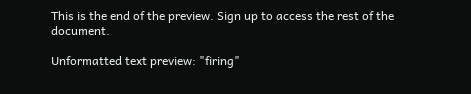This is the end of the preview. Sign up to access the rest of the document.

Unformatted text preview: "firing"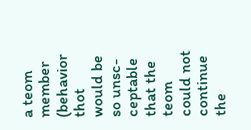a teom member (behavior thot would be so unsc-ceptable that the teom could not continue the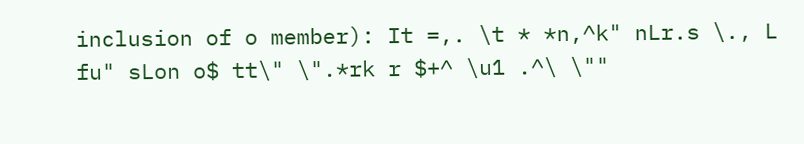inclusion of o member): It =,. \t * *n,^k" nLr.s \., L fu" sLon o$ tt\" \".*rk r $+^ \u1 .^\ \""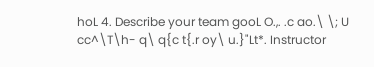hoL 4. Describe your team gooL O.,. .c ao.\ \; U cc^\T\h- q\ q{c t{.r oy\ u.}"Lt*. Instructor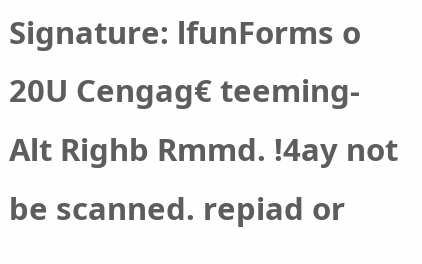Signature: lfunForms o 20U Cengag€ teeming- Alt Righb Rmmd. !4ay not be scanned. repiad or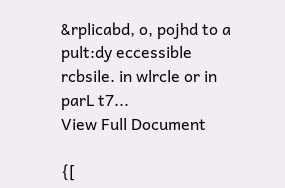&rplicabd, o, pojhd to a pult:dy eccessible rcbsile. in wlrcle or in parL t7...
View Full Document

{[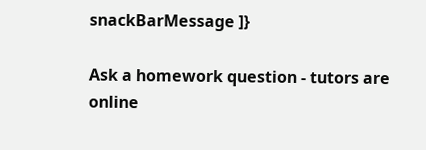snackBarMessage ]}

Ask a homework question - tutors are online